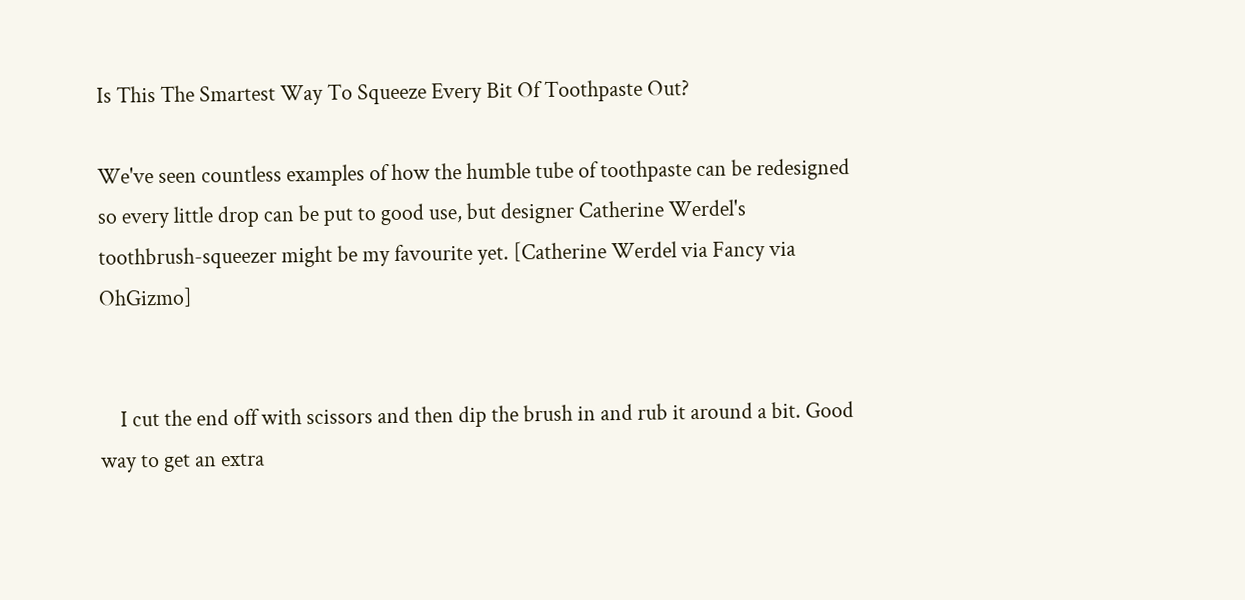Is This The Smartest Way To Squeeze Every Bit Of Toothpaste Out?

We've seen countless examples of how the humble tube of toothpaste can be redesigned so every little drop can be put to good use, but designer Catherine Werdel's toothbrush-squeezer might be my favourite yet. [Catherine Werdel via Fancy via OhGizmo]


    I cut the end off with scissors and then dip the brush in and rub it around a bit. Good way to get an extra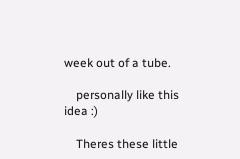week out of a tube.

    personally like this idea :)

    Theres these little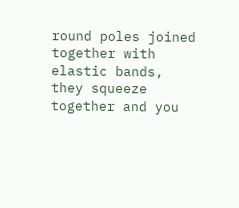round poles joined together with elastic bands, they squeeze together and you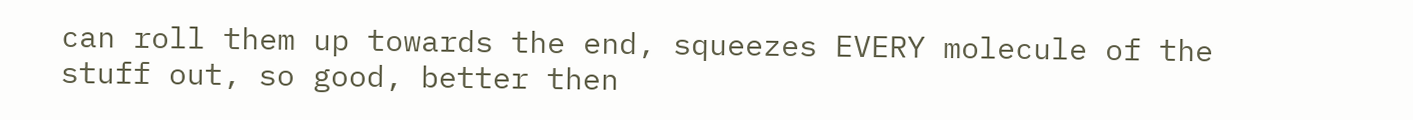can roll them up towards the end, squeezes EVERY molecule of the stuff out, so good, better then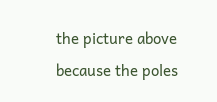the picture above because the poles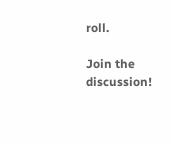roll.

Join the discussion!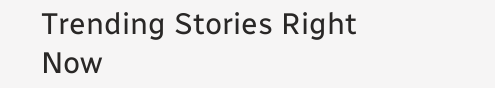Trending Stories Right Now